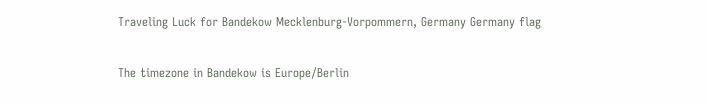Traveling Luck for Bandekow Mecklenburg-Vorpommern, Germany Germany flag

The timezone in Bandekow is Europe/Berlin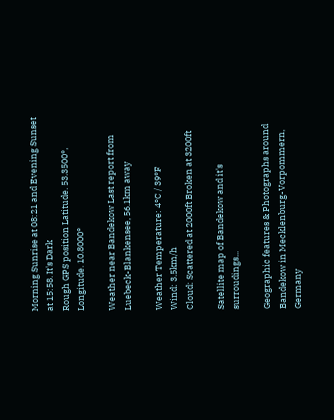Morning Sunrise at 08:21 and Evening Sunset at 15:58. It's Dark
Rough GPS position Latitude. 53.3500°, Longitude. 10.8000°

Weather near Bandekow Last report from Luebeck-Blankensee, 56.1km away

Weather Temperature: 4°C / 39°F
Wind: 3.5km/h
Cloud: Scattered at 2000ft Broken at 3200ft

Satellite map of Bandekow and it's surroudings...

Geographic features & Photographs around Bandekow in Mecklenburg-Vorpommern, Germany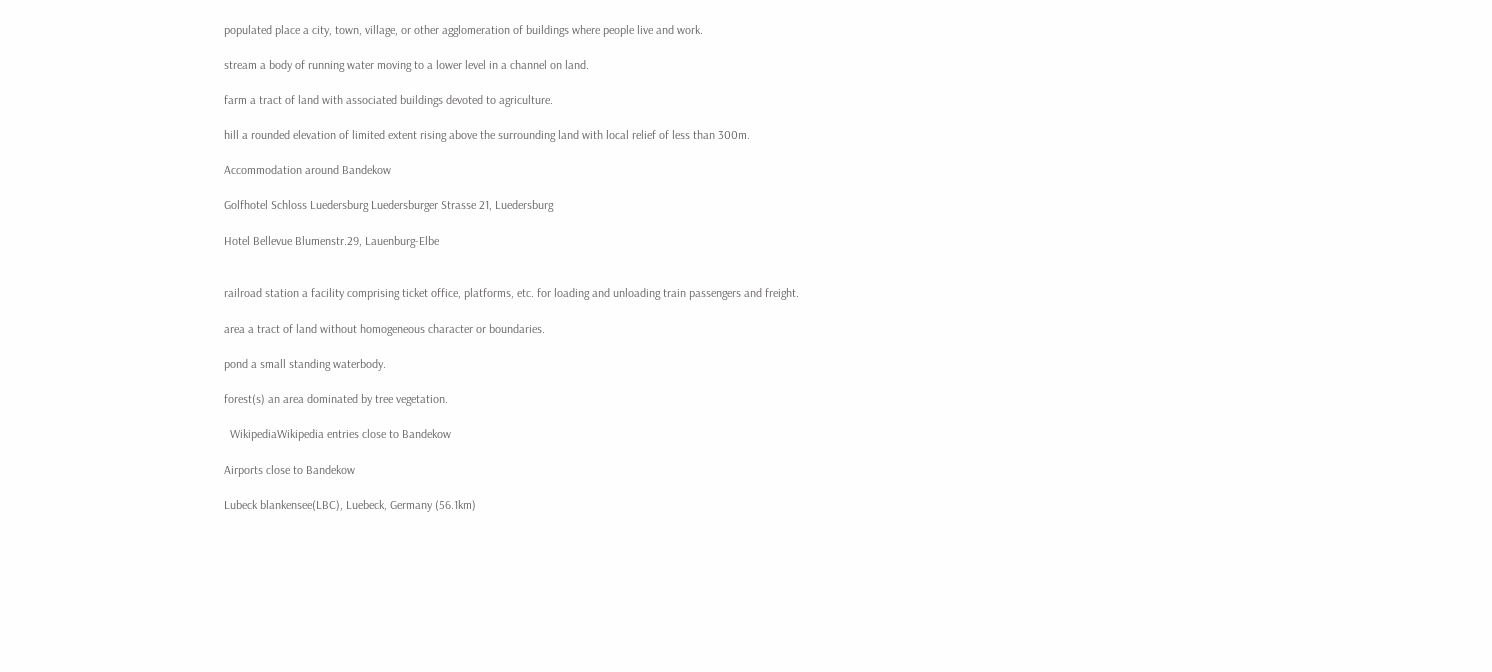populated place a city, town, village, or other agglomeration of buildings where people live and work.

stream a body of running water moving to a lower level in a channel on land.

farm a tract of land with associated buildings devoted to agriculture.

hill a rounded elevation of limited extent rising above the surrounding land with local relief of less than 300m.

Accommodation around Bandekow

Golfhotel Schloss Luedersburg Luedersburger Strasse 21, Luedersburg

Hotel Bellevue Blumenstr.29, Lauenburg-Elbe


railroad station a facility comprising ticket office, platforms, etc. for loading and unloading train passengers and freight.

area a tract of land without homogeneous character or boundaries.

pond a small standing waterbody.

forest(s) an area dominated by tree vegetation.

  WikipediaWikipedia entries close to Bandekow

Airports close to Bandekow

Lubeck blankensee(LBC), Luebeck, Germany (56.1km)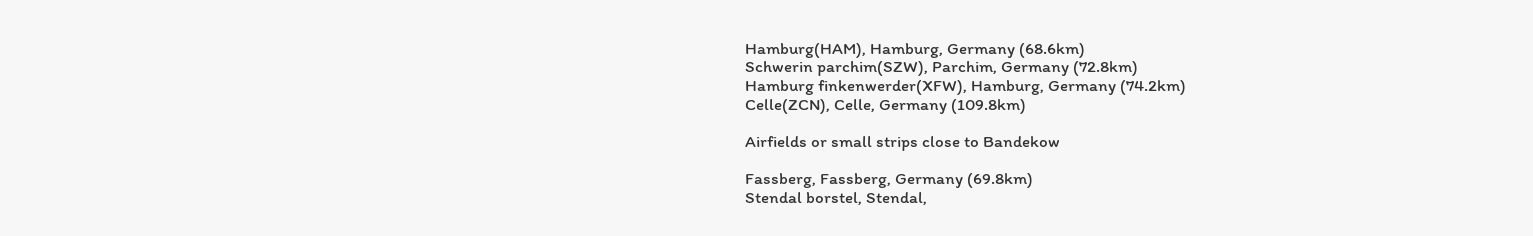Hamburg(HAM), Hamburg, Germany (68.6km)
Schwerin parchim(SZW), Parchim, Germany (72.8km)
Hamburg finkenwerder(XFW), Hamburg, Germany (74.2km)
Celle(ZCN), Celle, Germany (109.8km)

Airfields or small strips close to Bandekow

Fassberg, Fassberg, Germany (69.8km)
Stendal borstel, Stendal,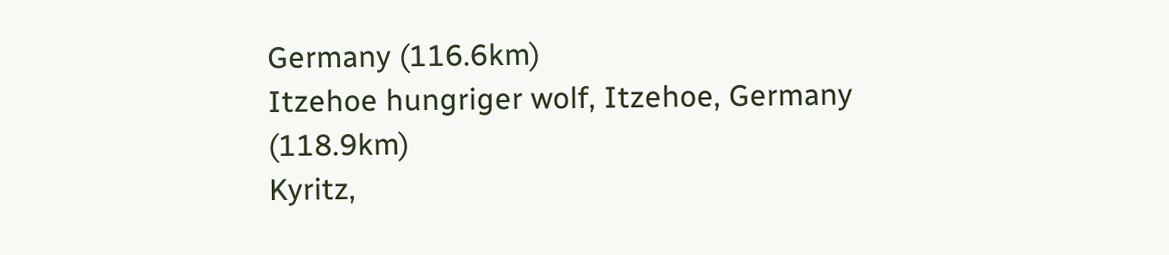Germany (116.6km)
Itzehoe hungriger wolf, Itzehoe, Germany (118.9km)
Kyritz,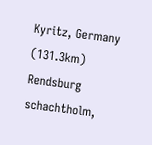Kyritz, Germany (131.3km)
Rendsburg schachtholm,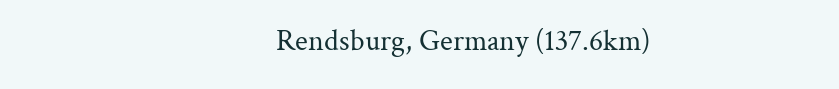Rendsburg, Germany (137.6km)